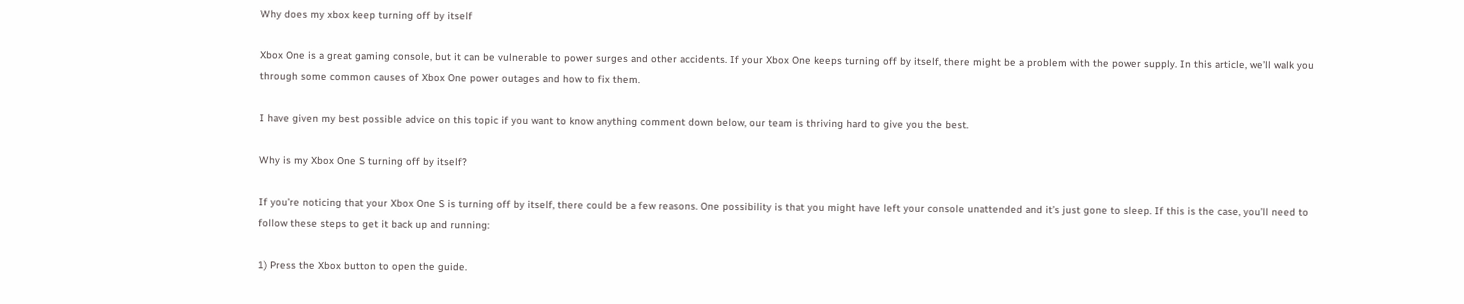Why does my xbox keep turning off by itself

Xbox One is a great gaming console, but it can be vulnerable to power surges and other accidents. If your Xbox One keeps turning off by itself, there might be a problem with the power supply. In this article, we’ll walk you through some common causes of Xbox One power outages and how to fix them.

I have given my best possible advice on this topic if you want to know anything comment down below, our team is thriving hard to give you the best.

Why is my Xbox One S turning off by itself?

If you’re noticing that your Xbox One S is turning off by itself, there could be a few reasons. One possibility is that you might have left your console unattended and it’s just gone to sleep. If this is the case, you’ll need to follow these steps to get it back up and running:

1) Press the Xbox button to open the guide.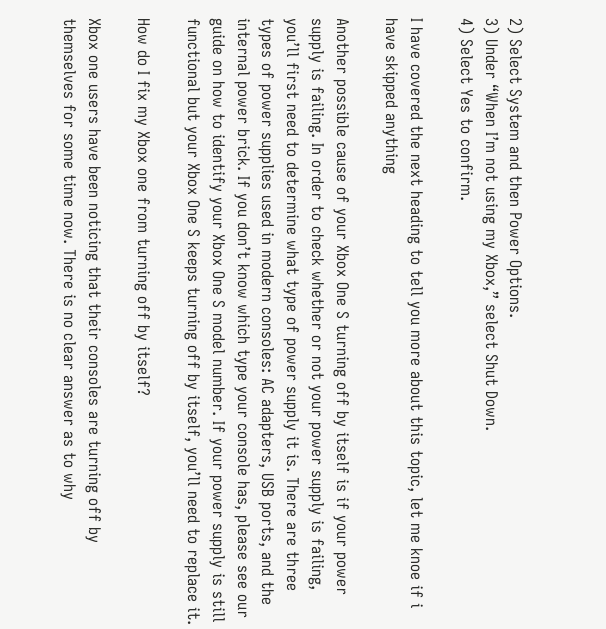2) Select System and then Power Options.
3) Under “When I’m not using my Xbox,” select Shut Down.
4) Select Yes to confirm.

I have covered the next heading to tell you more about this topic, let me knoe if i have skipped anything

Another possible cause of your Xbox One S turning off by itself is if your power supply is failing. In order to check whether or not your power supply is failing, you’ll first need to determine what type of power supply it is. There are three types of power supplies used in modern consoles: AC adapters, USB ports, and the internal power brick. If you don’t know which type your console has, please see our guide on how to identify your Xbox One S model number. If your power supply is still functional but your Xbox One S keeps turning off by itself, you’ll need to replace it.

How do I fix my Xbox one from turning off by itself?

Xbox one users have been noticing that their consoles are turning off by themselves for some time now. There is no clear answer as to why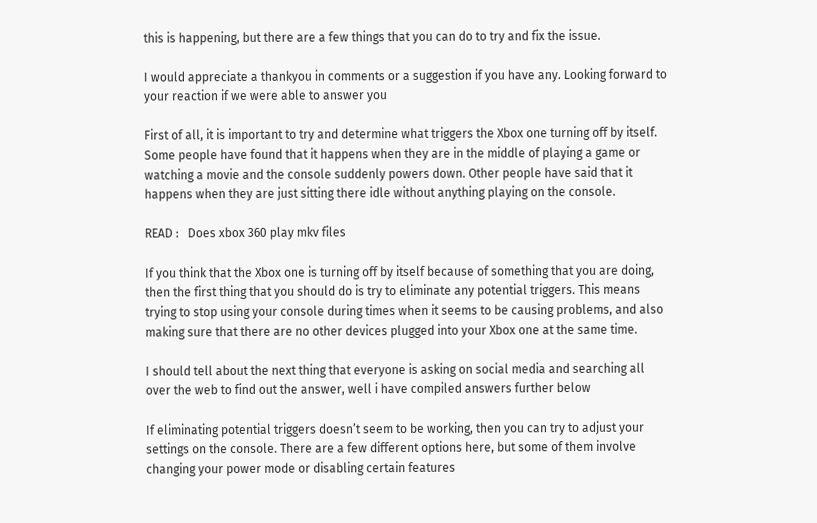this is happening, but there are a few things that you can do to try and fix the issue.

I would appreciate a thankyou in comments or a suggestion if you have any. Looking forward to your reaction if we were able to answer you

First of all, it is important to try and determine what triggers the Xbox one turning off by itself. Some people have found that it happens when they are in the middle of playing a game or watching a movie and the console suddenly powers down. Other people have said that it happens when they are just sitting there idle without anything playing on the console.

READ :   Does xbox 360 play mkv files

If you think that the Xbox one is turning off by itself because of something that you are doing, then the first thing that you should do is try to eliminate any potential triggers. This means trying to stop using your console during times when it seems to be causing problems, and also making sure that there are no other devices plugged into your Xbox one at the same time.

I should tell about the next thing that everyone is asking on social media and searching all over the web to find out the answer, well i have compiled answers further below

If eliminating potential triggers doesn’t seem to be working, then you can try to adjust your settings on the console. There are a few different options here, but some of them involve changing your power mode or disabling certain features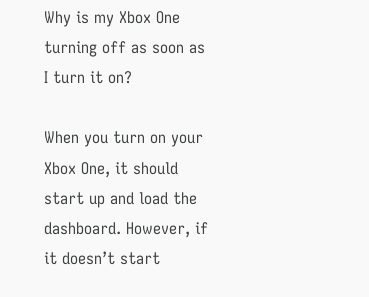Why is my Xbox One turning off as soon as I turn it on?

When you turn on your Xbox One, it should start up and load the dashboard. However, if it doesn’t start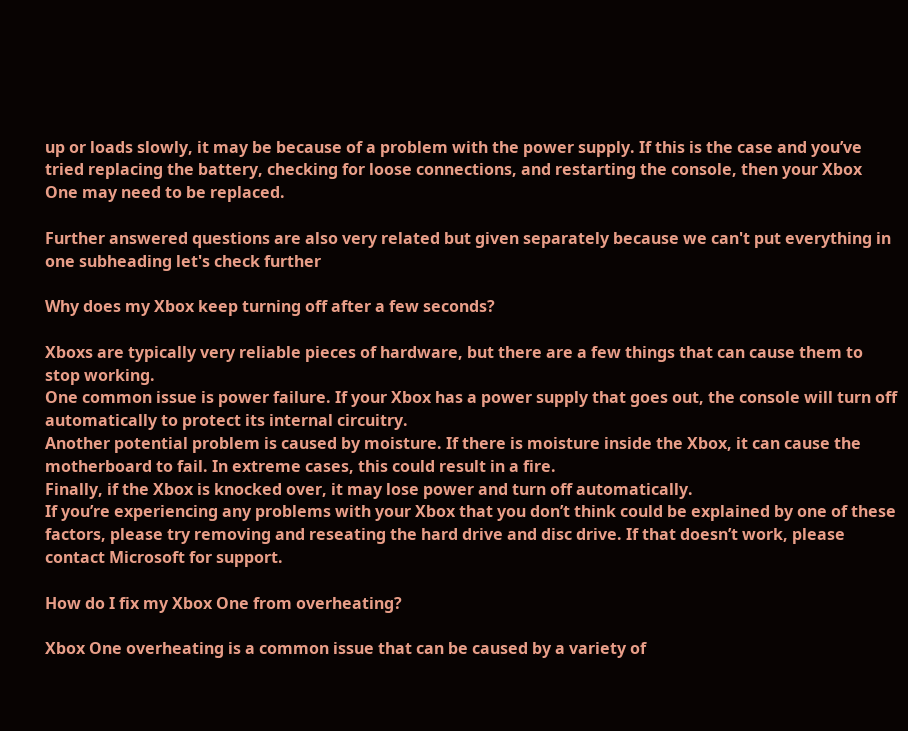up or loads slowly, it may be because of a problem with the power supply. If this is the case and you’ve tried replacing the battery, checking for loose connections, and restarting the console, then your Xbox One may need to be replaced.

Further answered questions are also very related but given separately because we can't put everything in one subheading let's check further

Why does my Xbox keep turning off after a few seconds?

Xboxs are typically very reliable pieces of hardware, but there are a few things that can cause them to stop working.
One common issue is power failure. If your Xbox has a power supply that goes out, the console will turn off automatically to protect its internal circuitry.
Another potential problem is caused by moisture. If there is moisture inside the Xbox, it can cause the motherboard to fail. In extreme cases, this could result in a fire.
Finally, if the Xbox is knocked over, it may lose power and turn off automatically.
If you’re experiencing any problems with your Xbox that you don’t think could be explained by one of these factors, please try removing and reseating the hard drive and disc drive. If that doesn’t work, please contact Microsoft for support.

How do I fix my Xbox One from overheating?

Xbox One overheating is a common issue that can be caused by a variety of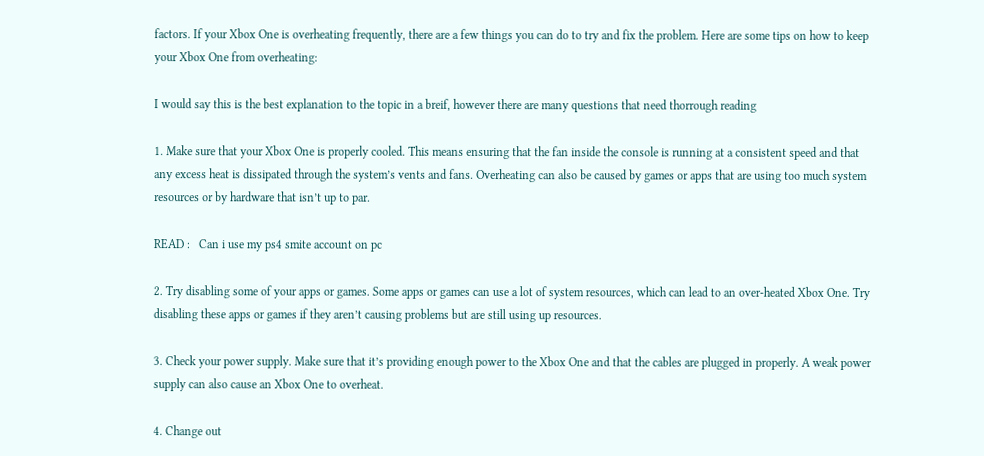factors. If your Xbox One is overheating frequently, there are a few things you can do to try and fix the problem. Here are some tips on how to keep your Xbox One from overheating:

I would say this is the best explanation to the topic in a breif, however there are many questions that need thorrough reading

1. Make sure that your Xbox One is properly cooled. This means ensuring that the fan inside the console is running at a consistent speed and that any excess heat is dissipated through the system’s vents and fans. Overheating can also be caused by games or apps that are using too much system resources or by hardware that isn’t up to par.

READ :   Can i use my ps4 smite account on pc

2. Try disabling some of your apps or games. Some apps or games can use a lot of system resources, which can lead to an over-heated Xbox One. Try disabling these apps or games if they aren’t causing problems but are still using up resources.

3. Check your power supply. Make sure that it’s providing enough power to the Xbox One and that the cables are plugged in properly. A weak power supply can also cause an Xbox One to overheat.

4. Change out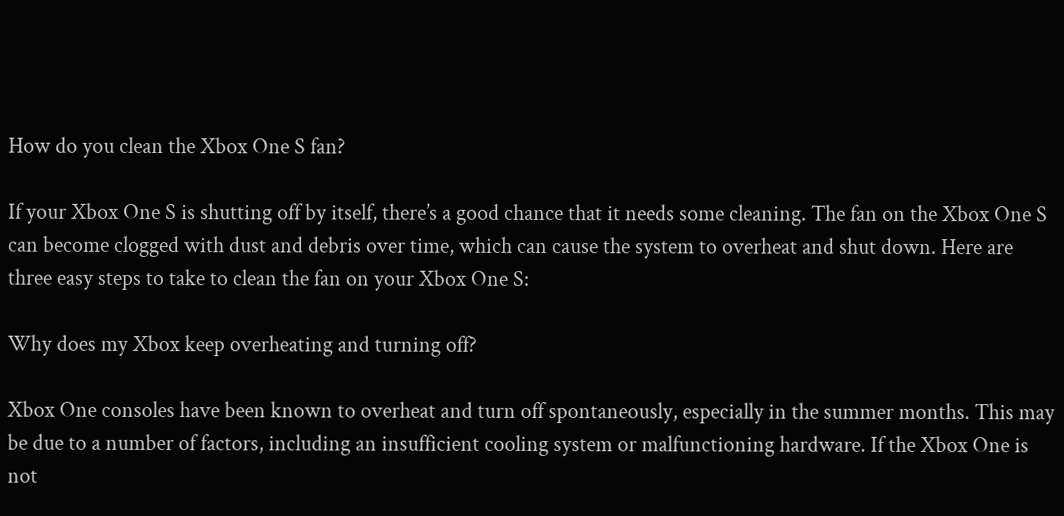How do you clean the Xbox One S fan?

If your Xbox One S is shutting off by itself, there’s a good chance that it needs some cleaning. The fan on the Xbox One S can become clogged with dust and debris over time, which can cause the system to overheat and shut down. Here are three easy steps to take to clean the fan on your Xbox One S:

Why does my Xbox keep overheating and turning off?

Xbox One consoles have been known to overheat and turn off spontaneously, especially in the summer months. This may be due to a number of factors, including an insufficient cooling system or malfunctioning hardware. If the Xbox One is not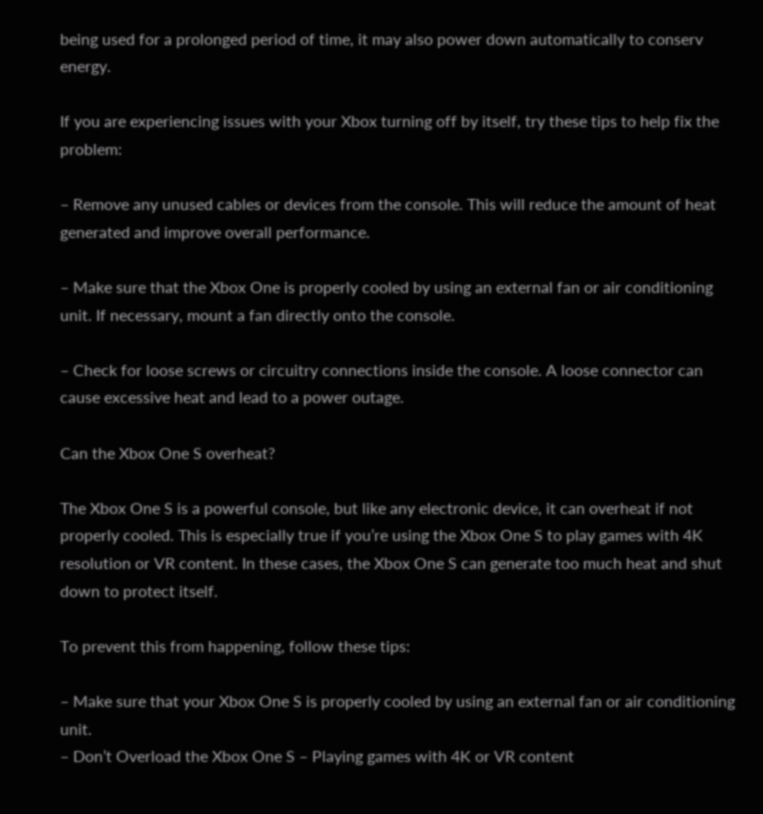being used for a prolonged period of time, it may also power down automatically to conserv energy.

If you are experiencing issues with your Xbox turning off by itself, try these tips to help fix the problem:

– Remove any unused cables or devices from the console. This will reduce the amount of heat generated and improve overall performance.

– Make sure that the Xbox One is properly cooled by using an external fan or air conditioning unit. If necessary, mount a fan directly onto the console.

– Check for loose screws or circuitry connections inside the console. A loose connector can cause excessive heat and lead to a power outage.

Can the Xbox One S overheat?

The Xbox One S is a powerful console, but like any electronic device, it can overheat if not properly cooled. This is especially true if you’re using the Xbox One S to play games with 4K resolution or VR content. In these cases, the Xbox One S can generate too much heat and shut down to protect itself.

To prevent this from happening, follow these tips:

– Make sure that your Xbox One S is properly cooled by using an external fan or air conditioning unit.
– Don’t Overload the Xbox One S – Playing games with 4K or VR content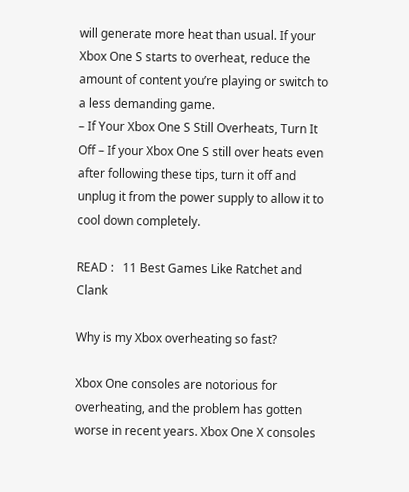will generate more heat than usual. If your Xbox One S starts to overheat, reduce the amount of content you’re playing or switch to a less demanding game.
– If Your Xbox One S Still Overheats, Turn It Off – If your Xbox One S still over heats even after following these tips, turn it off and unplug it from the power supply to allow it to cool down completely.

READ :   11 Best Games Like Ratchet and Clank

Why is my Xbox overheating so fast?

Xbox One consoles are notorious for overheating, and the problem has gotten worse in recent years. Xbox One X consoles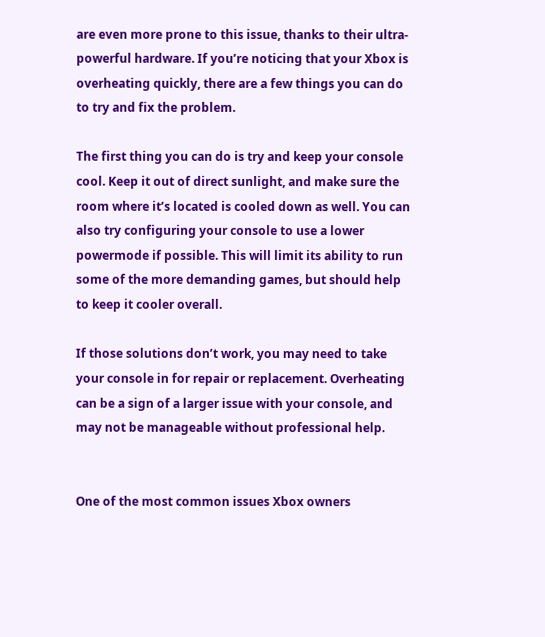are even more prone to this issue, thanks to their ultra-powerful hardware. If you’re noticing that your Xbox is overheating quickly, there are a few things you can do to try and fix the problem.

The first thing you can do is try and keep your console cool. Keep it out of direct sunlight, and make sure the room where it’s located is cooled down as well. You can also try configuring your console to use a lower powermode if possible. This will limit its ability to run some of the more demanding games, but should help to keep it cooler overall.

If those solutions don’t work, you may need to take your console in for repair or replacement. Overheating can be a sign of a larger issue with your console, and may not be manageable without professional help.


One of the most common issues Xbox owners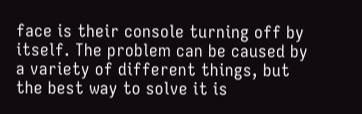face is their console turning off by itself. The problem can be caused by a variety of different things, but the best way to solve it is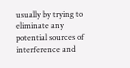usually by trying to eliminate any potential sources of interference and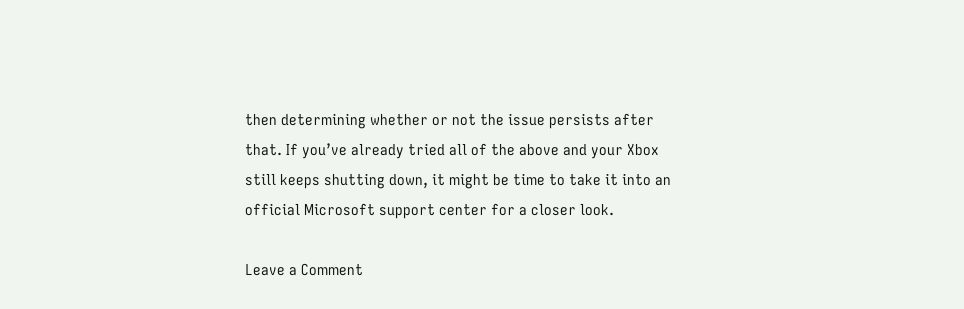then determining whether or not the issue persists after that. If you’ve already tried all of the above and your Xbox still keeps shutting down, it might be time to take it into an official Microsoft support center for a closer look.

Leave a Comment